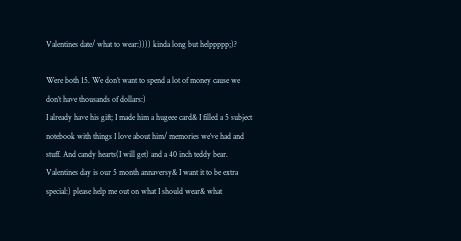Valentines date/ what to wear:)))) kinda long but helppppp;)?

Were both 15. We don’t want to spend a lot of money cause we don’t have thousands of dollars:)
I already have his gift; I made him a hugeee card& I filled a 5 subject notebook with things I love about him/ memories we’ve had and stuff. And candy hearts(I will get) and a 40 inch teddy bear. Valentines day is our 5 month annaversy& I want it to be extra special:) please help me out on what I should wear& what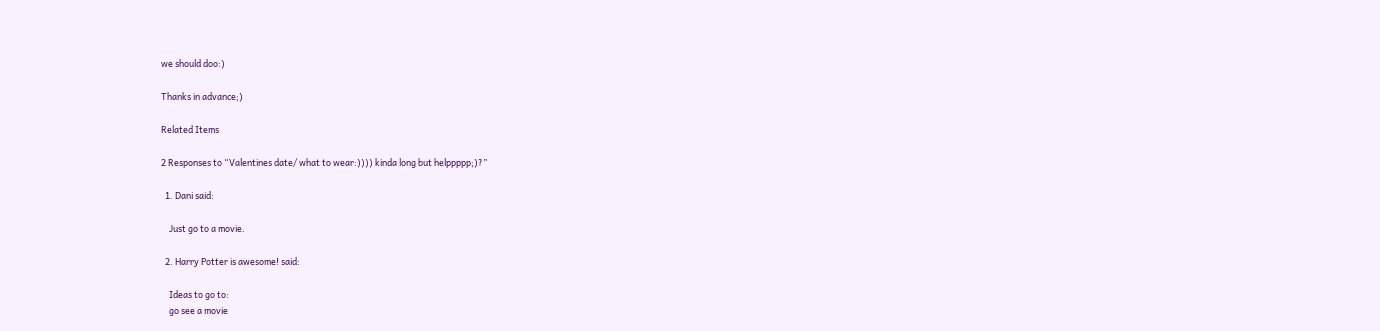we should doo:)

Thanks in advance;)

Related Items

2 Responses to “Valentines date/ what to wear:)))) kinda long but helppppp;)?”

  1. Dani said:

    Just go to a movie.

  2. Harry Potter is awesome! said:

    Ideas to go to:
    go see a movie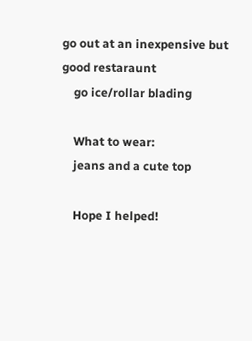go out at an inexpensive but good restaraunt
    go ice/rollar blading

    What to wear:
    jeans and a cute top

    Hope I helped!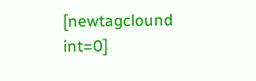[newtagclound int=0]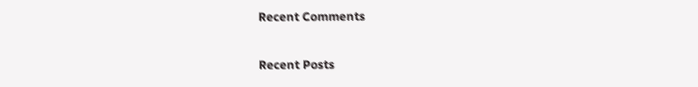Recent Comments

Recent Posts